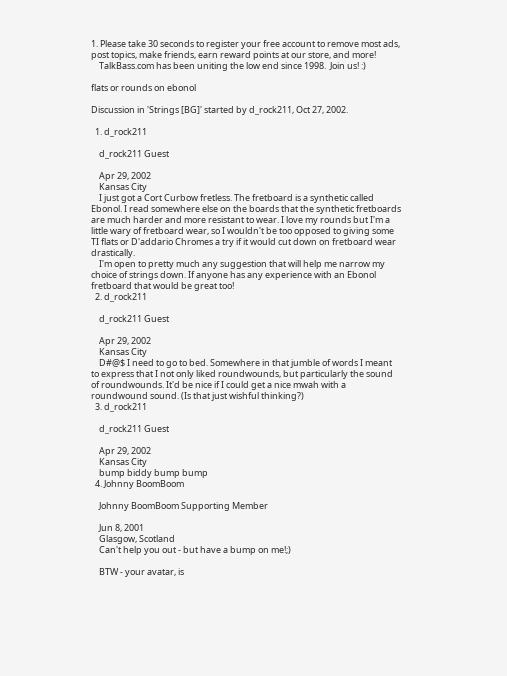1. Please take 30 seconds to register your free account to remove most ads, post topics, make friends, earn reward points at our store, and more!
    TalkBass.com has been uniting the low end since 1998.  Join us! :)

flats or rounds on ebonol

Discussion in 'Strings [BG]' started by d_rock211, Oct 27, 2002.

  1. d_rock211

    d_rock211 Guest

    Apr 29, 2002
    Kansas City
    I just got a Cort Curbow fretless. The fretboard is a synthetic called Ebonol. I read somewhere else on the boards that the synthetic fretboards are much harder and more resistant to wear. I love my rounds but I'm a little wary of fretboard wear, so I wouldn't be too opposed to giving some TI flats or D'addario Chromes a try if it would cut down on fretboard wear drastically.
    I'm open to pretty much any suggestion that will help me narrow my choice of strings down. If anyone has any experience with an Ebonol fretboard that would be great too!
  2. d_rock211

    d_rock211 Guest

    Apr 29, 2002
    Kansas City
    D#@$ I need to go to bed. Somewhere in that jumble of words I meant to express that I not only liked roundwounds, but particularly the sound of roundwounds. It'd be nice if I could get a nice mwah with a roundwound sound. (Is that just wishful thinking?)
  3. d_rock211

    d_rock211 Guest

    Apr 29, 2002
    Kansas City
    bump biddy bump bump
  4. Johnny BoomBoom

    Johnny BoomBoom Supporting Member

    Jun 8, 2001
    Glasgow, Scotland
    Can't help you out - but have a bump on me!;)

    BTW - your avatar, is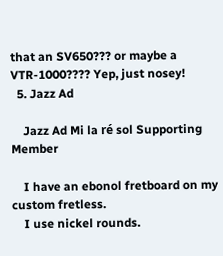that an SV650??? or maybe a VTR-1000???? Yep, just nosey!
  5. Jazz Ad

    Jazz Ad Mi la ré sol Supporting Member

    I have an ebonol fretboard on my custom fretless.
    I use nickel rounds.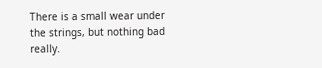There is a small wear under the strings, but nothing bad really.